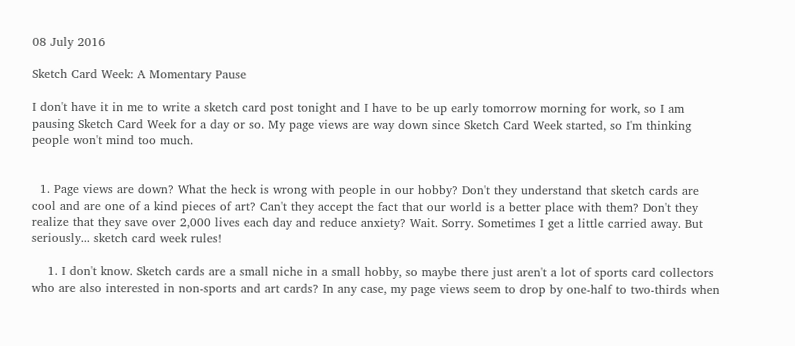08 July 2016

Sketch Card Week: A Momentary Pause

I don't have it in me to write a sketch card post tonight and I have to be up early tomorrow morning for work, so I am pausing Sketch Card Week for a day or so. My page views are way down since Sketch Card Week started, so I'm thinking people won't mind too much.


  1. Page views are down? What the heck is wrong with people in our hobby? Don't they understand that sketch cards are cool and are one of a kind pieces of art? Can't they accept the fact that our world is a better place with them? Don't they realize that they save over 2,000 lives each day and reduce anxiety? Wait. Sorry. Sometimes I get a little carried away. But seriously... sketch card week rules!

    1. I don't know. Sketch cards are a small niche in a small hobby, so maybe there just aren't a lot of sports card collectors who are also interested in non-sports and art cards? In any case, my page views seem to drop by one-half to two-thirds when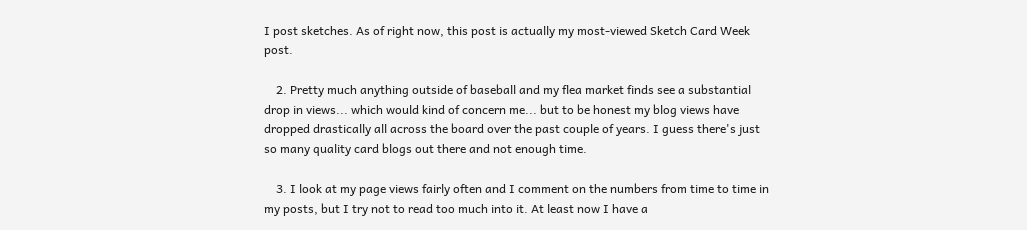I post sketches. As of right now, this post is actually my most-viewed Sketch Card Week post.

    2. Pretty much anything outside of baseball and my flea market finds see a substantial drop in views... which would kind of concern me... but to be honest my blog views have dropped drastically all across the board over the past couple of years. I guess there's just so many quality card blogs out there and not enough time.

    3. I look at my page views fairly often and I comment on the numbers from time to time in my posts, but I try not to read too much into it. At least now I have a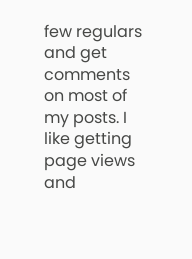few regulars and get comments on most of my posts. I like getting page views and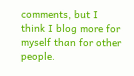comments, but I think I blog more for myself than for other people.